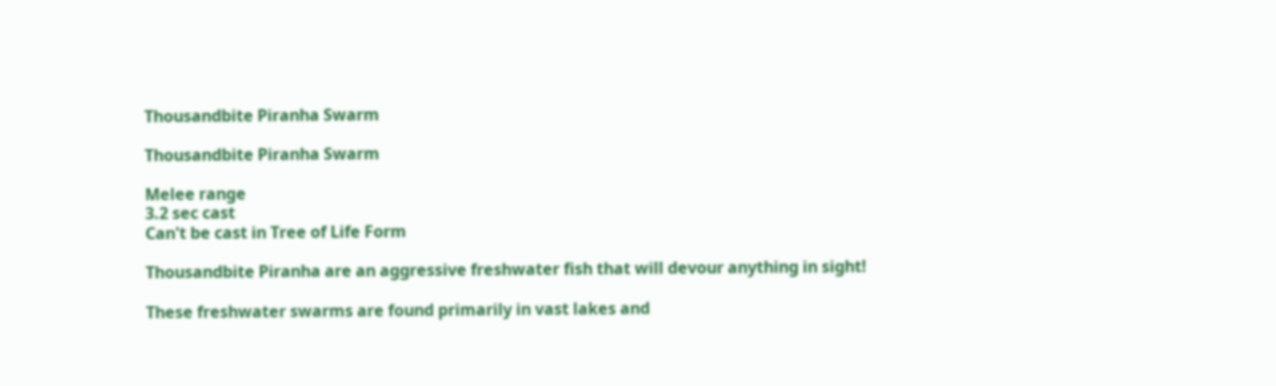Thousandbite Piranha Swarm

Thousandbite Piranha Swarm

Melee range
3.2 sec cast
Can't be cast in Tree of Life Form

Thousandbite Piranha are an aggressive freshwater fish that will devour anything in sight!

These freshwater swarms are found primarily in vast lakes and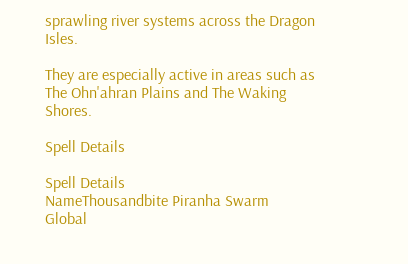sprawling river systems across the Dragon Isles.

They are especially active in areas such as The Ohn'ahran Plains and The Waking Shores.

Spell Details

Spell Details
NameThousandbite Piranha Swarm
Global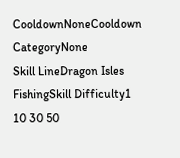CooldownNoneCooldown CategoryNone
Skill LineDragon Isles FishingSkill Difficulty1 10 30 50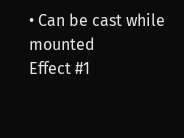• Can be cast while mounted
Effect #1